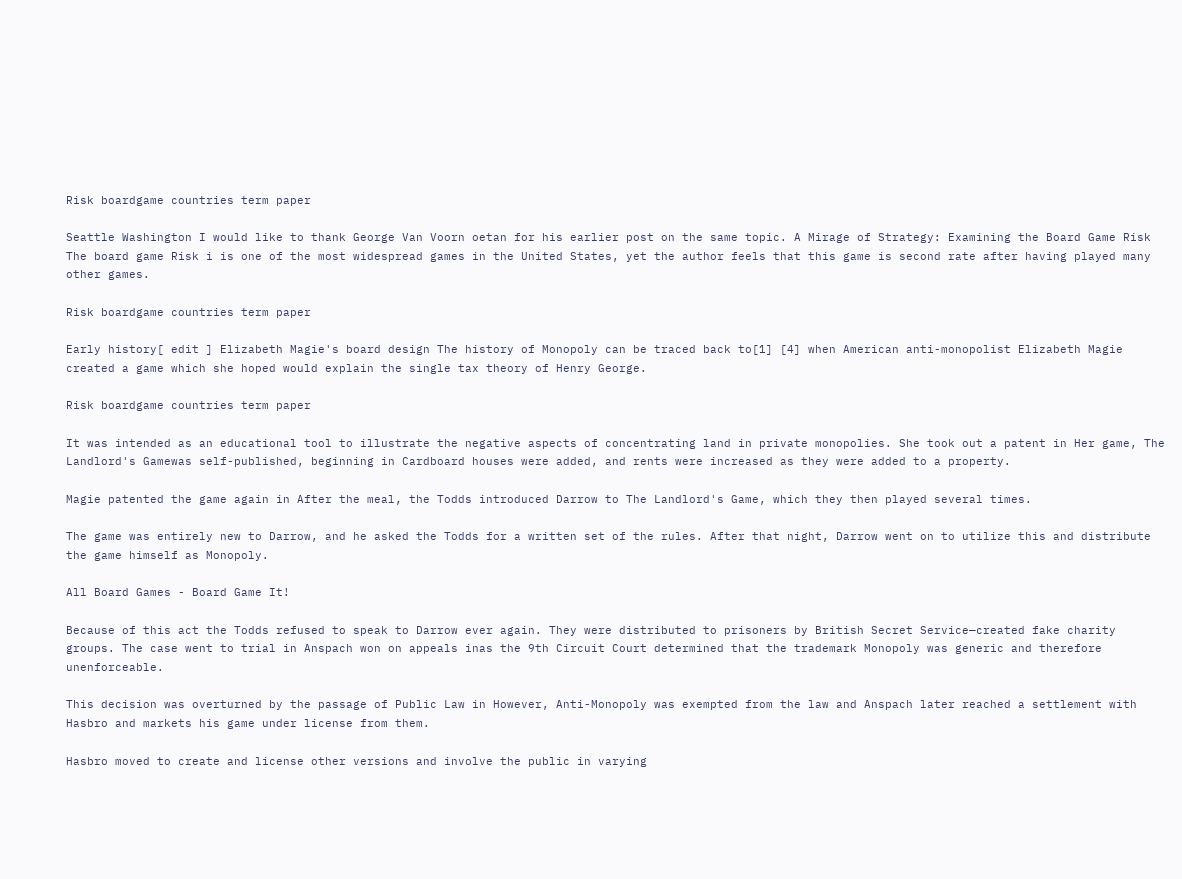Risk boardgame countries term paper

Seattle Washington I would like to thank George Van Voorn oetan for his earlier post on the same topic. A Mirage of Strategy: Examining the Board Game Risk The board game Risk i is one of the most widespread games in the United States, yet the author feels that this game is second rate after having played many other games.

Risk boardgame countries term paper

Early history[ edit ] Elizabeth Magie's board design The history of Monopoly can be traced back to[1] [4] when American anti-monopolist Elizabeth Magie created a game which she hoped would explain the single tax theory of Henry George.

Risk boardgame countries term paper

It was intended as an educational tool to illustrate the negative aspects of concentrating land in private monopolies. She took out a patent in Her game, The Landlord's Gamewas self-published, beginning in Cardboard houses were added, and rents were increased as they were added to a property.

Magie patented the game again in After the meal, the Todds introduced Darrow to The Landlord's Game, which they then played several times.

The game was entirely new to Darrow, and he asked the Todds for a written set of the rules. After that night, Darrow went on to utilize this and distribute the game himself as Monopoly.

All Board Games - Board Game It!

Because of this act the Todds refused to speak to Darrow ever again. They were distributed to prisoners by British Secret Service—created fake charity groups. The case went to trial in Anspach won on appeals inas the 9th Circuit Court determined that the trademark Monopoly was generic and therefore unenforceable.

This decision was overturned by the passage of Public Law in However, Anti-Monopoly was exempted from the law and Anspach later reached a settlement with Hasbro and markets his game under license from them.

Hasbro moved to create and license other versions and involve the public in varying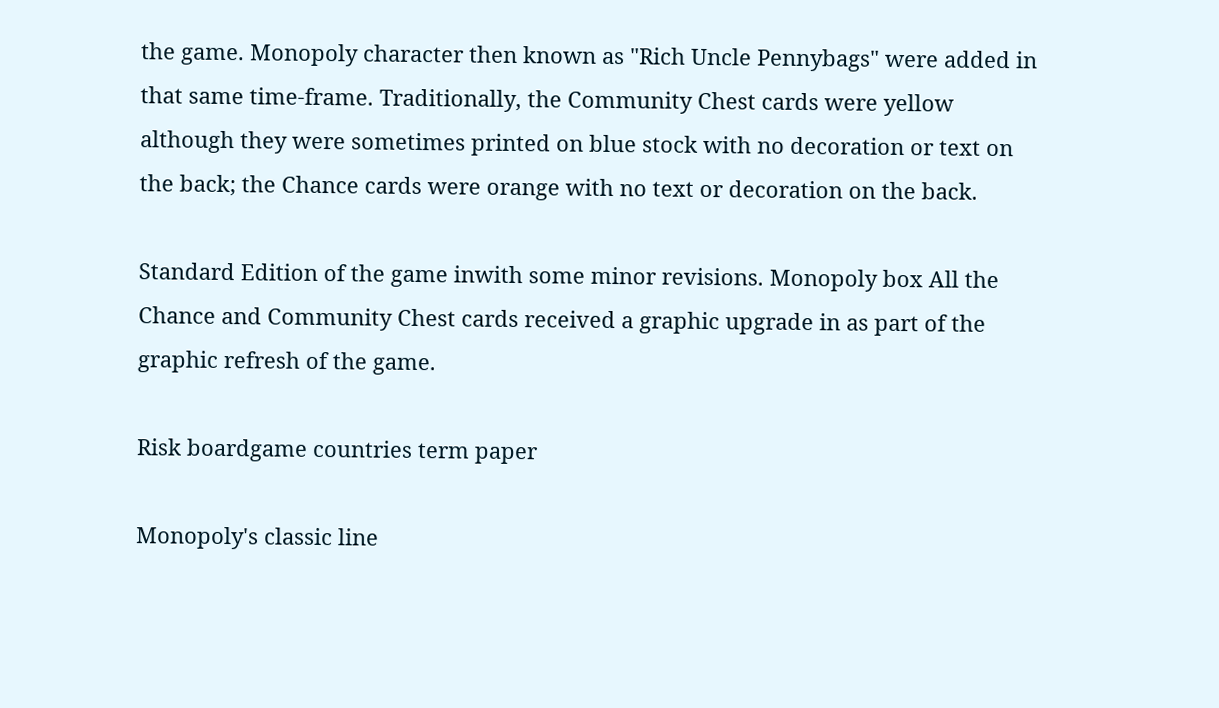the game. Monopoly character then known as "Rich Uncle Pennybags" were added in that same time-frame. Traditionally, the Community Chest cards were yellow although they were sometimes printed on blue stock with no decoration or text on the back; the Chance cards were orange with no text or decoration on the back.

Standard Edition of the game inwith some minor revisions. Monopoly box All the Chance and Community Chest cards received a graphic upgrade in as part of the graphic refresh of the game.

Risk boardgame countries term paper

Monopoly's classic line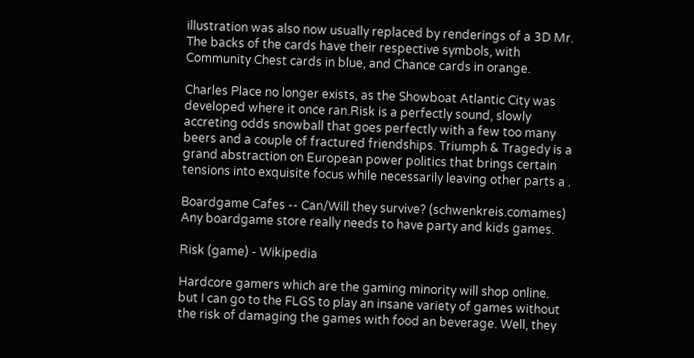illustration was also now usually replaced by renderings of a 3D Mr. The backs of the cards have their respective symbols, with Community Chest cards in blue, and Chance cards in orange.

Charles Place no longer exists, as the Showboat Atlantic City was developed where it once ran.Risk is a perfectly sound, slowly accreting odds snowball that goes perfectly with a few too many beers and a couple of fractured friendships. Triumph & Tragedy is a grand abstraction on European power politics that brings certain tensions into exquisite focus while necessarily leaving other parts a .

Boardgame Cafes -- Can/Will they survive? (schwenkreis.comames) Any boardgame store really needs to have party and kids games.

Risk (game) - Wikipedia

Hardcore gamers which are the gaming minority will shop online. but I can go to the FLGS to play an insane variety of games without the risk of damaging the games with food an beverage. Well, they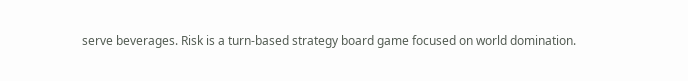serve beverages. Risk is a turn-based strategy board game focused on world domination.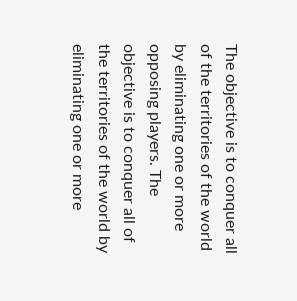The objective is to conquer all of the territories of the world by eliminating one or more opposing players. The objective is to conquer all of the territories of the world by eliminating one or more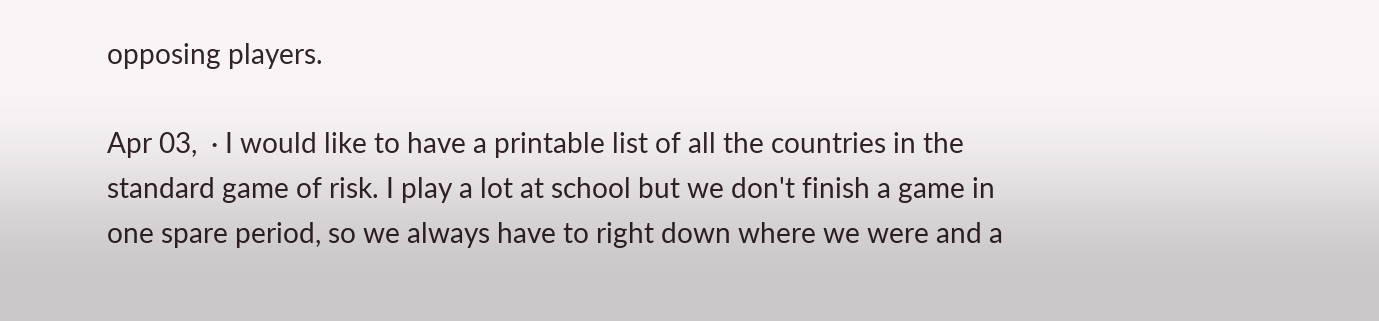opposing players.

Apr 03,  · I would like to have a printable list of all the countries in the standard game of risk. I play a lot at school but we don't finish a game in one spare period, so we always have to right down where we were and a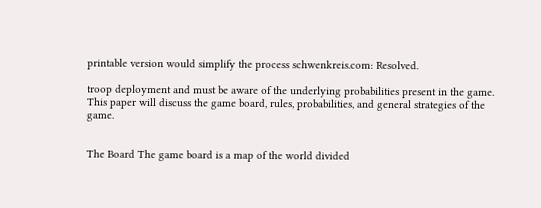printable version would simplify the process schwenkreis.com: Resolved.

troop deployment and must be aware of the underlying probabilities present in the game. This paper will discuss the game board, rules, probabilities, and general strategies of the game.


The Board The game board is a map of the world divided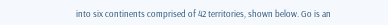into six continents comprised of 42 territories, shown below. Go is an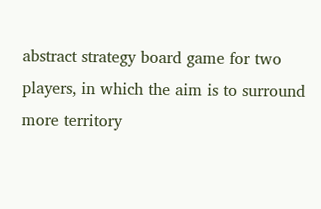abstract strategy board game for two players, in which the aim is to surround more territory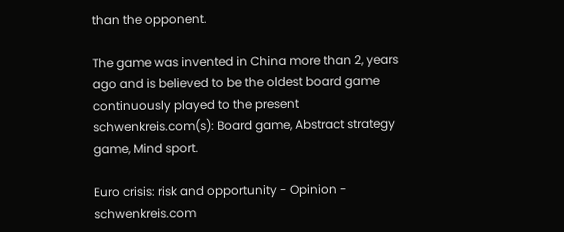than the opponent.

The game was invented in China more than 2, years ago and is believed to be the oldest board game continuously played to the present schwenkreis.com(s): Board game, Abstract strategy game, Mind sport.

Euro crisis: risk and opportunity - Opinion - schwenkreis.com